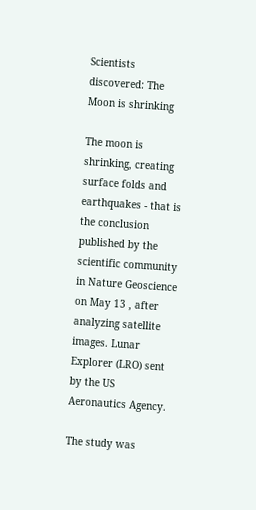Scientists discovered: The Moon is shrinking

The moon is shrinking, creating surface folds and earthquakes - that is the conclusion published by the scientific community in Nature Geoscience on May 13 , after analyzing satellite images. Lunar Explorer (LRO) sent by the US Aeronautics Agency.

The study was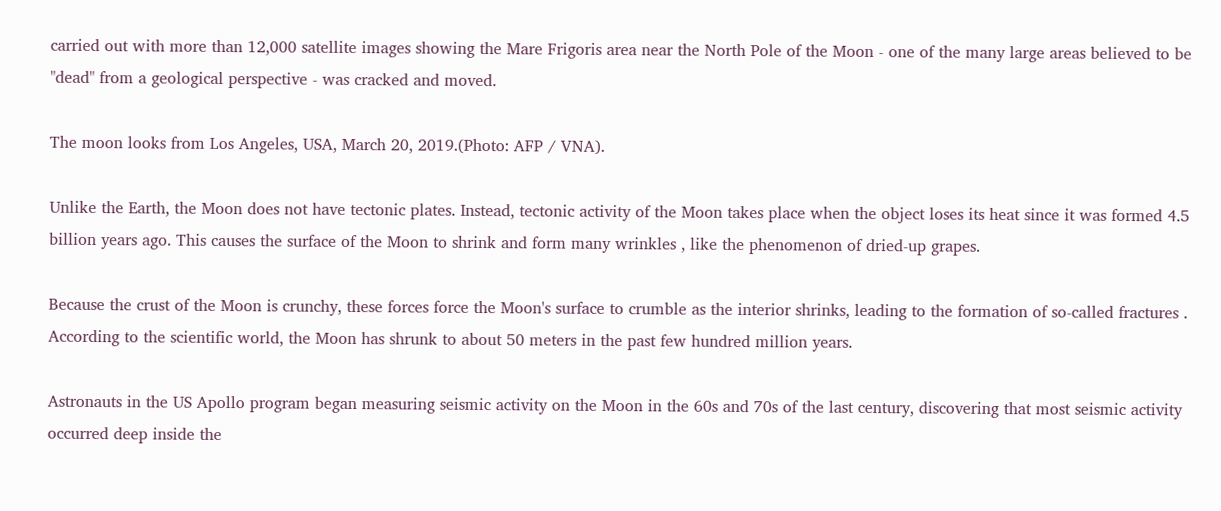carried out with more than 12,000 satellite images showing the Mare Frigoris area near the North Pole of the Moon - one of the many large areas believed to be "dead" from a geological perspective - was cracked and moved.

The moon looks from Los Angeles, USA, March 20, 2019.(Photo: AFP / VNA).

Unlike the Earth, the Moon does not have tectonic plates. Instead, tectonic activity of the Moon takes place when the object loses its heat since it was formed 4.5 billion years ago. This causes the surface of the Moon to shrink and form many wrinkles , like the phenomenon of dried-up grapes.

Because the crust of the Moon is crunchy, these forces force the Moon's surface to crumble as the interior shrinks, leading to the formation of so-called fractures . According to the scientific world, the Moon has shrunk to about 50 meters in the past few hundred million years.

Astronauts in the US Apollo program began measuring seismic activity on the Moon in the 60s and 70s of the last century, discovering that most seismic activity occurred deep inside the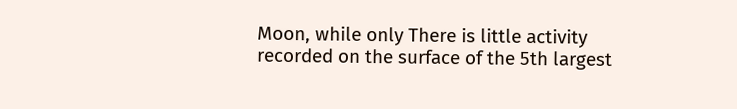Moon, while only There is little activity recorded on the surface of the 5th largest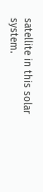satellite in this solar system.